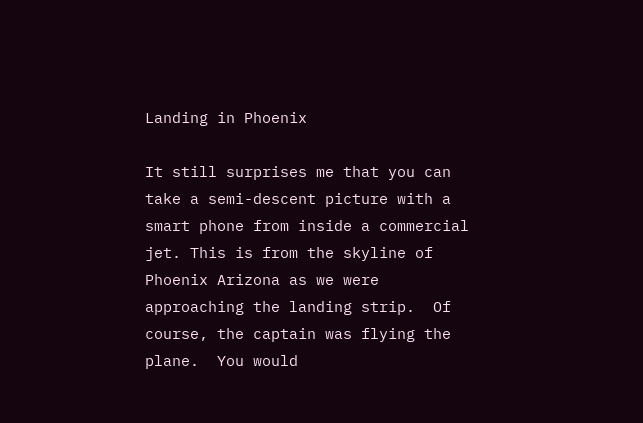Landing in Phoenix

It still surprises me that you can take a semi-descent picture with a smart phone from inside a commercial jet. This is from the skyline of Phoenix Arizona as we were approaching the landing strip.  Of course, the captain was flying the plane.  You would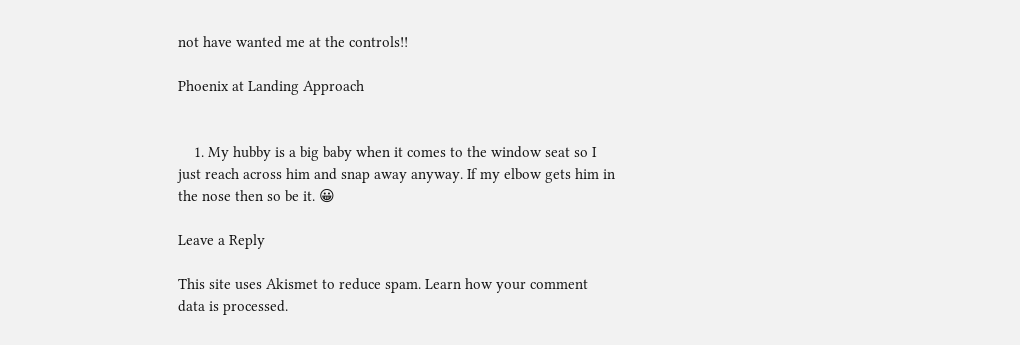not have wanted me at the controls!!

Phoenix at Landing Approach


    1. My hubby is a big baby when it comes to the window seat so I just reach across him and snap away anyway. If my elbow gets him in the nose then so be it. 😀

Leave a Reply

This site uses Akismet to reduce spam. Learn how your comment data is processed.